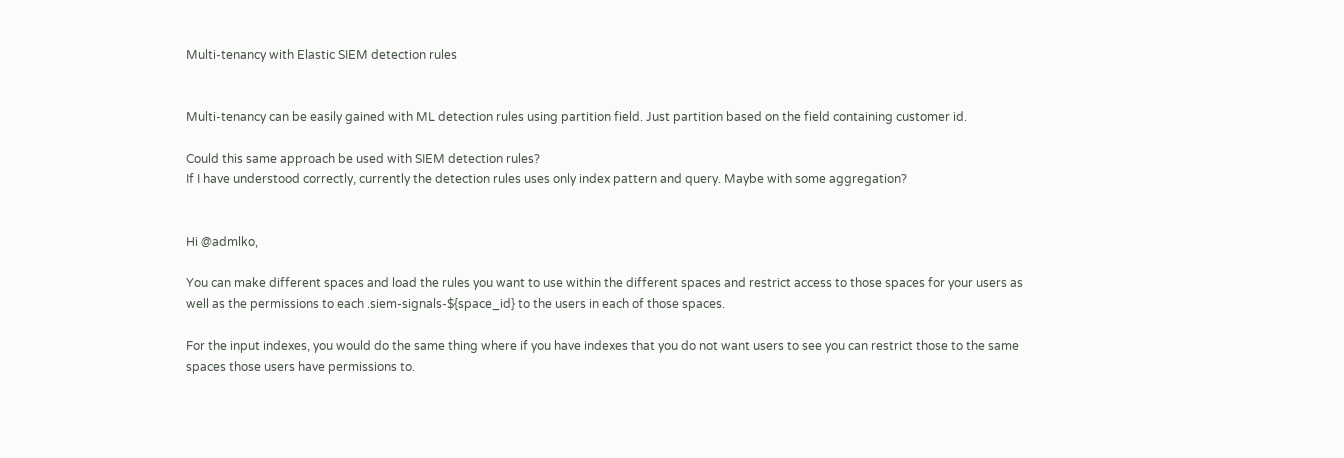Multi-tenancy with Elastic SIEM detection rules


Multi-tenancy can be easily gained with ML detection rules using partition field. Just partition based on the field containing customer id.

Could this same approach be used with SIEM detection rules?
If I have understood correctly, currently the detection rules uses only index pattern and query. Maybe with some aggregation?


Hi @admlko,

You can make different spaces and load the rules you want to use within the different spaces and restrict access to those spaces for your users as well as the permissions to each .siem-signals-${space_id} to the users in each of those spaces.

For the input indexes, you would do the same thing where if you have indexes that you do not want users to see you can restrict those to the same spaces those users have permissions to.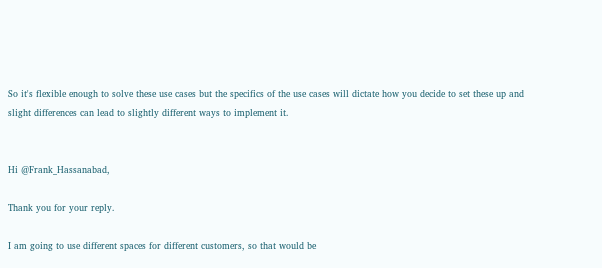So it's flexible enough to solve these use cases but the specifics of the use cases will dictate how you decide to set these up and slight differences can lead to slightly different ways to implement it.


Hi @Frank_Hassanabad,

Thank you for your reply.

I am going to use different spaces for different customers, so that would be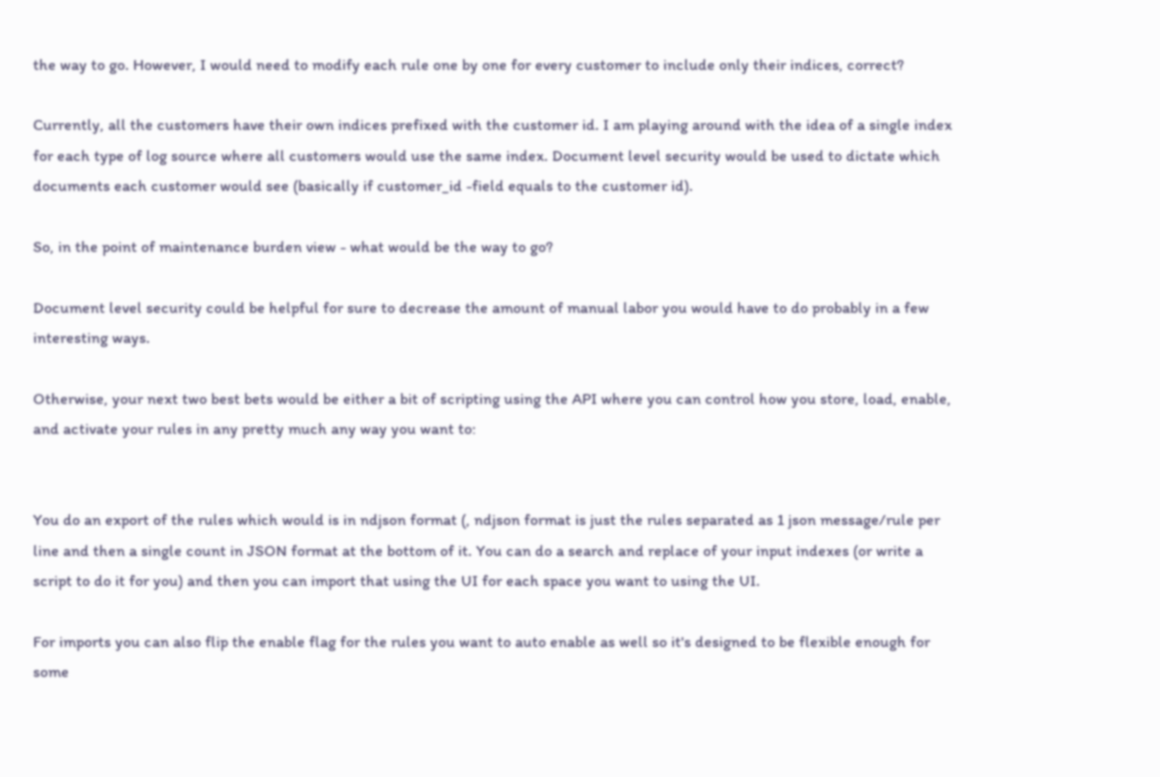the way to go. However, I would need to modify each rule one by one for every customer to include only their indices, correct?

Currently, all the customers have their own indices prefixed with the customer id. I am playing around with the idea of a single index for each type of log source where all customers would use the same index. Document level security would be used to dictate which documents each customer would see (basically if customer_id -field equals to the customer id).

So, in the point of maintenance burden view - what would be the way to go?

Document level security could be helpful for sure to decrease the amount of manual labor you would have to do probably in a few interesting ways.

Otherwise, your next two best bets would be either a bit of scripting using the API where you can control how you store, load, enable, and activate your rules in any pretty much any way you want to:


You do an export of the rules which would is in ndjson format (, ndjson format is just the rules separated as 1 json message/rule per line and then a single count in JSON format at the bottom of it. You can do a search and replace of your input indexes (or write a script to do it for you) and then you can import that using the UI for each space you want to using the UI.

For imports you can also flip the enable flag for the rules you want to auto enable as well so it's designed to be flexible enough for some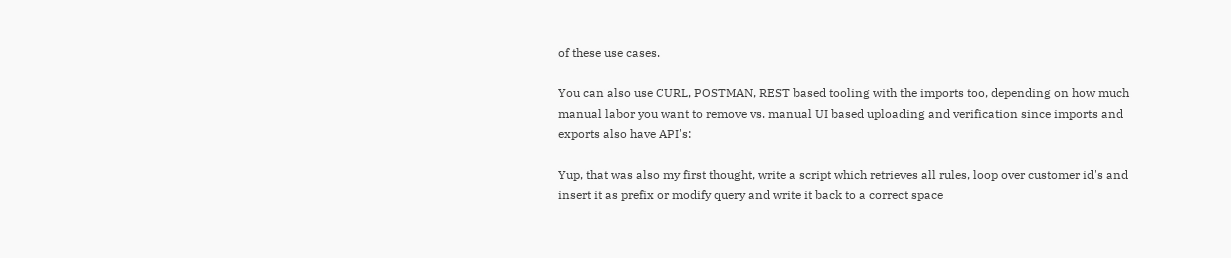of these use cases.

You can also use CURL, POSTMAN, REST based tooling with the imports too, depending on how much manual labor you want to remove vs. manual UI based uploading and verification since imports and exports also have API's:

Yup, that was also my first thought, write a script which retrieves all rules, loop over customer id's and insert it as prefix or modify query and write it back to a correct space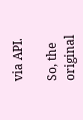via API.

So, the original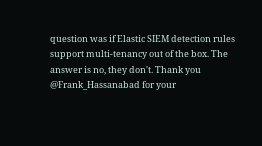question was if Elastic SIEM detection rules support multi-tenancy out of the box. The answer is no, they don't. Thank you @Frank_Hassanabad for your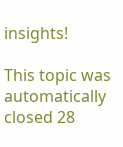insights!

This topic was automatically closed 28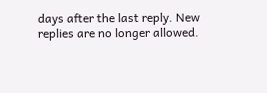days after the last reply. New replies are no longer allowed.